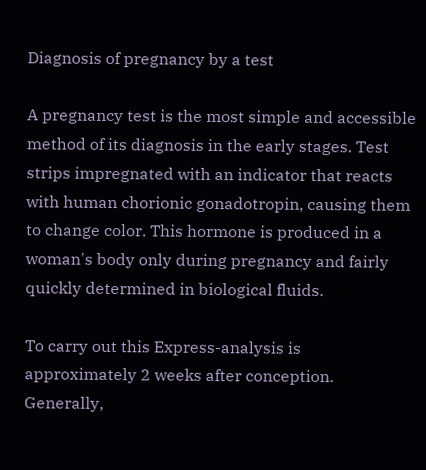Diagnosis of pregnancy by a test

A pregnancy test is the most simple and accessible method of its diagnosis in the early stages. Test strips impregnated with an indicator that reacts with human chorionic gonadotropin, causing them to change color. This hormone is produced in a woman's body only during pregnancy and fairly quickly determined in biological fluids.

To carry out this Express-analysis is approximately 2 weeks after conception. Generally,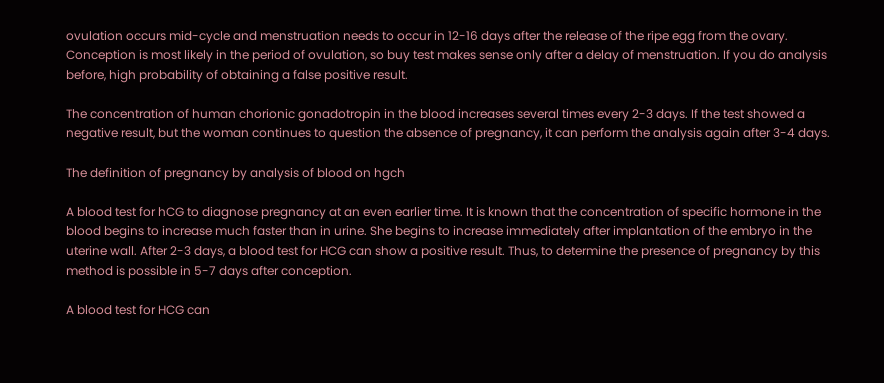ovulation occurs mid-cycle and menstruation needs to occur in 12-16 days after the release of the ripe egg from the ovary. Conception is most likely in the period of ovulation, so buy test makes sense only after a delay of menstruation. If you do analysis before, high probability of obtaining a false positive result.

The concentration of human chorionic gonadotropin in the blood increases several times every 2-3 days. If the test showed a negative result, but the woman continues to question the absence of pregnancy, it can perform the analysis again after 3-4 days.

The definition of pregnancy by analysis of blood on hgch

A blood test for hCG to diagnose pregnancy at an even earlier time. It is known that the concentration of specific hormone in the blood begins to increase much faster than in urine. She begins to increase immediately after implantation of the embryo in the uterine wall. After 2-3 days, a blood test for HCG can show a positive result. Thus, to determine the presence of pregnancy by this method is possible in 5-7 days after conception.

A blood test for HCG can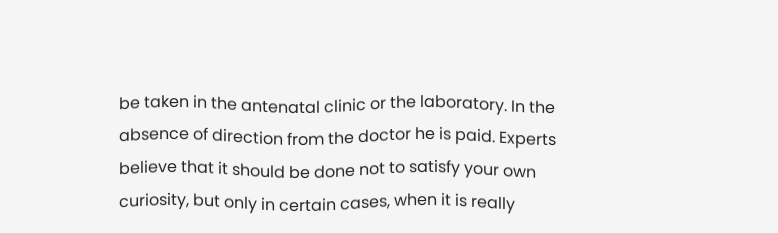be taken in the antenatal clinic or the laboratory. In the absence of direction from the doctor he is paid. Experts believe that it should be done not to satisfy your own curiosity, but only in certain cases, when it is really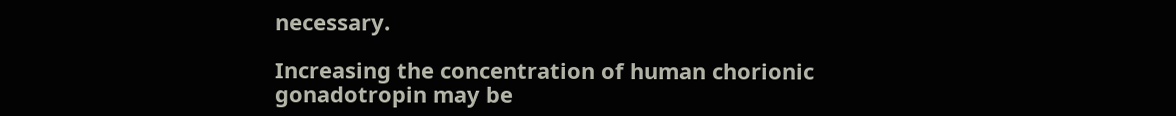necessary.

Increasing the concentration of human chorionic gonadotropin may be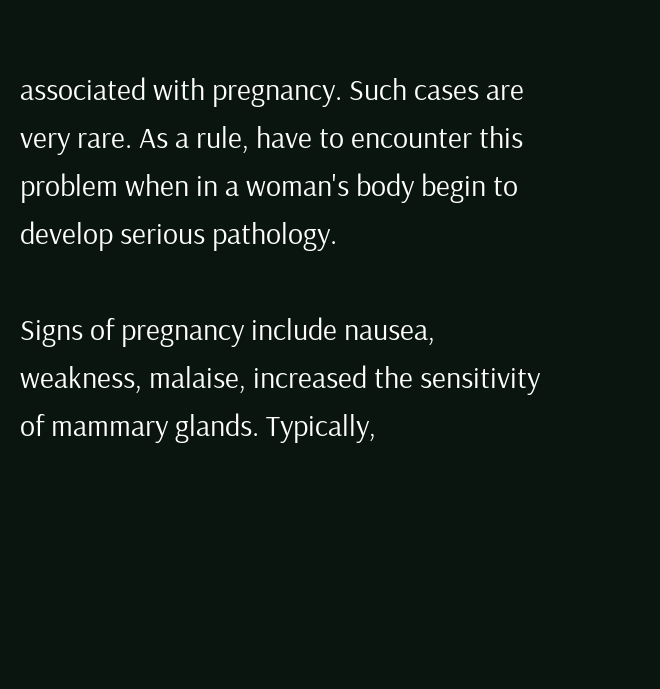associated with pregnancy. Such cases are very rare. As a rule, have to encounter this problem when in a woman's body begin to develop serious pathology.

Signs of pregnancy include nausea, weakness, malaise, increased the sensitivity of mammary glands. Typically,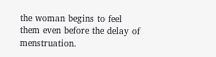the woman begins to feel them even before the delay of menstruation.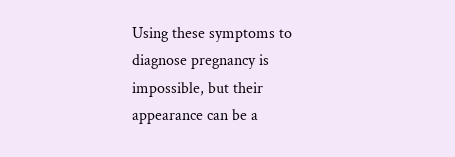Using these symptoms to diagnose pregnancy is impossible, but their appearance can be a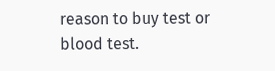reason to buy test or blood test.